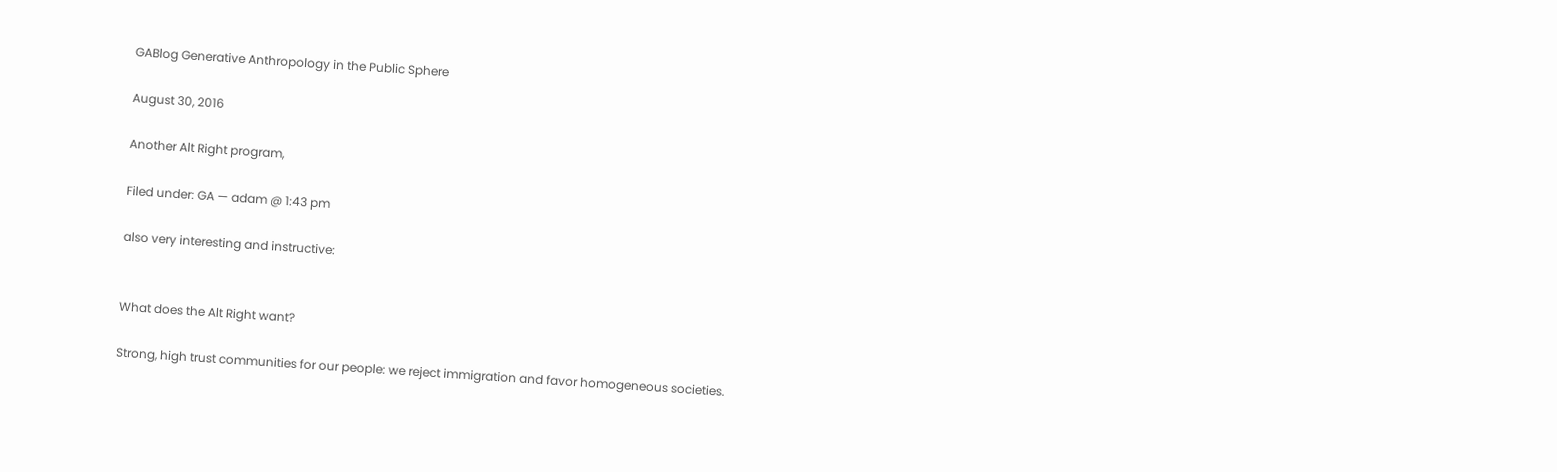GABlog Generative Anthropology in the Public Sphere

August 30, 2016

Another Alt Right program,

Filed under: GA — adam @ 1:43 pm

also very interesting and instructive:


What does the Alt Right want?

Strong, high trust communities for our people: we reject immigration and favor homogeneous societies.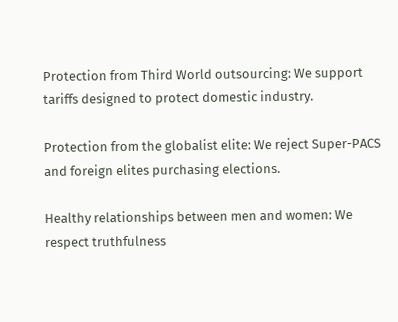Protection from Third World outsourcing: We support tariffs designed to protect domestic industry.

Protection from the globalist elite: We reject Super-PACS and foreign elites purchasing elections.

Healthy relationships between men and women: We respect truthfulness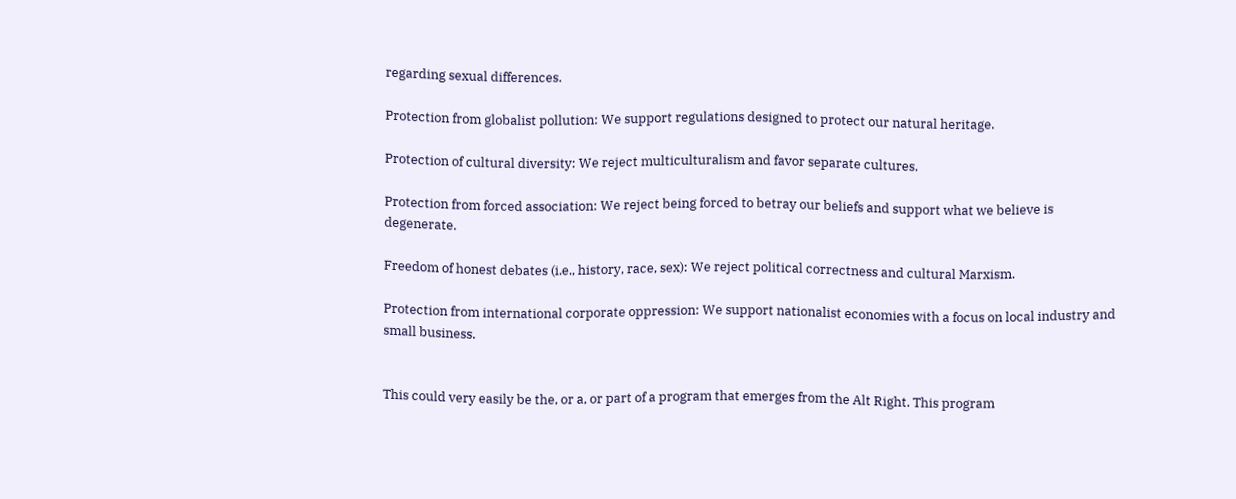regarding sexual differences.

Protection from globalist pollution: We support regulations designed to protect our natural heritage.

Protection of cultural diversity: We reject multiculturalism and favor separate cultures.

Protection from forced association: We reject being forced to betray our beliefs and support what we believe is degenerate.

Freedom of honest debates (i.e., history, race, sex): We reject political correctness and cultural Marxism.

Protection from international corporate oppression: We support nationalist economies with a focus on local industry and small business.


This could very easily be the, or a, or part of a program that emerges from the Alt Right. This program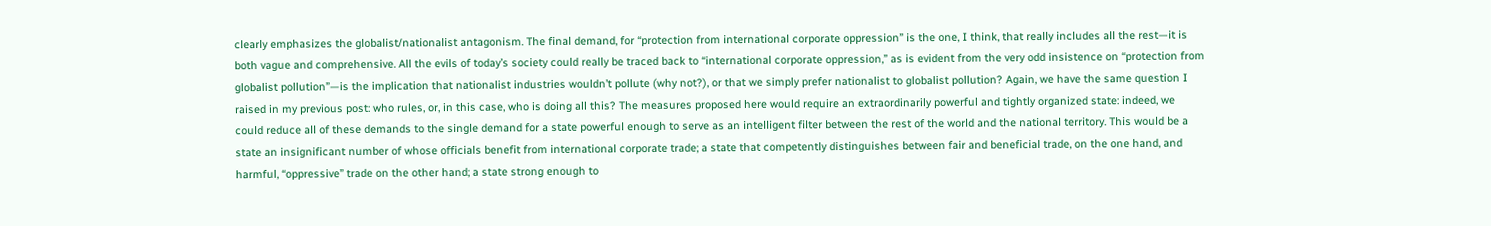clearly emphasizes the globalist/nationalist antagonism. The final demand, for “protection from international corporate oppression” is the one, I think, that really includes all the rest—it is both vague and comprehensive. All the evils of today’s society could really be traced back to “international corporate oppression,” as is evident from the very odd insistence on “protection from globalist pollution”—is the implication that nationalist industries wouldn’t pollute (why not?), or that we simply prefer nationalist to globalist pollution? Again, we have the same question I raised in my previous post: who rules, or, in this case, who is doing all this? The measures proposed here would require an extraordinarily powerful and tightly organized state: indeed, we could reduce all of these demands to the single demand for a state powerful enough to serve as an intelligent filter between the rest of the world and the national territory. This would be a state an insignificant number of whose officials benefit from international corporate trade; a state that competently distinguishes between fair and beneficial trade, on the one hand, and harmful, “oppressive” trade on the other hand; a state strong enough to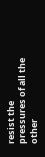resist the pressures of all the other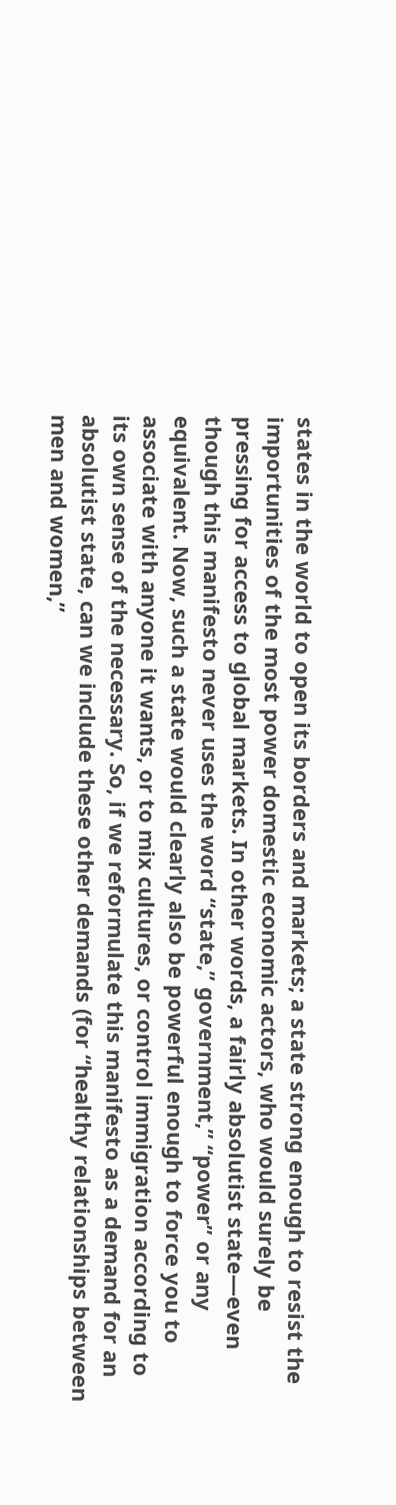states in the world to open its borders and markets; a state strong enough to resist the importunities of the most power domestic economic actors, who would surely be pressing for access to global markets. In other words, a fairly absolutist state—even though this manifesto never uses the word “state,” government,” “power” or any equivalent. Now, such a state would clearly also be powerful enough to force you to associate with anyone it wants, or to mix cultures, or control immigration according to its own sense of the necessary. So, if we reformulate this manifesto as a demand for an absolutist state, can we include these other demands (for “healthy relationships between men and women,”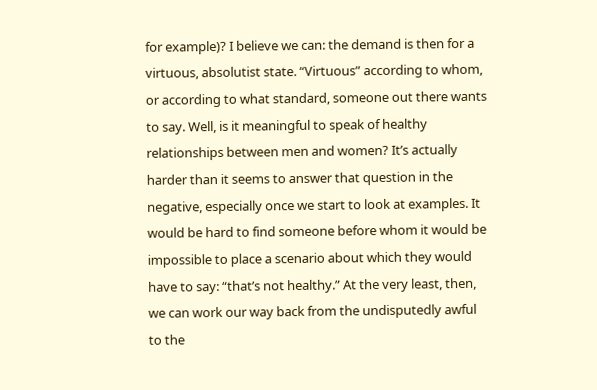for example)? I believe we can: the demand is then for a virtuous, absolutist state. “Virtuous” according to whom, or according to what standard, someone out there wants to say. Well, is it meaningful to speak of healthy relationships between men and women? It’s actually harder than it seems to answer that question in the negative, especially once we start to look at examples. It would be hard to find someone before whom it would be impossible to place a scenario about which they would have to say: “that’s not healthy.” At the very least, then, we can work our way back from the undisputedly awful to the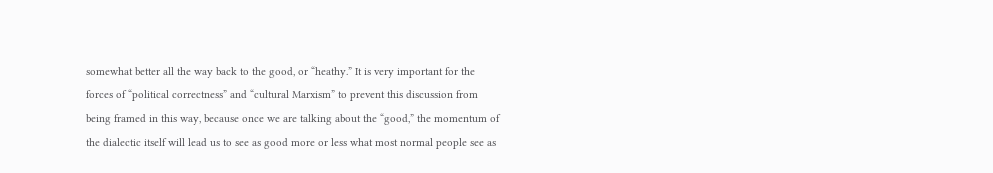somewhat better all the way back to the good, or “heathy.” It is very important for the forces of “political correctness” and “cultural Marxism” to prevent this discussion from being framed in this way, because once we are talking about the “good,” the momentum of the dialectic itself will lead us to see as good more or less what most normal people see as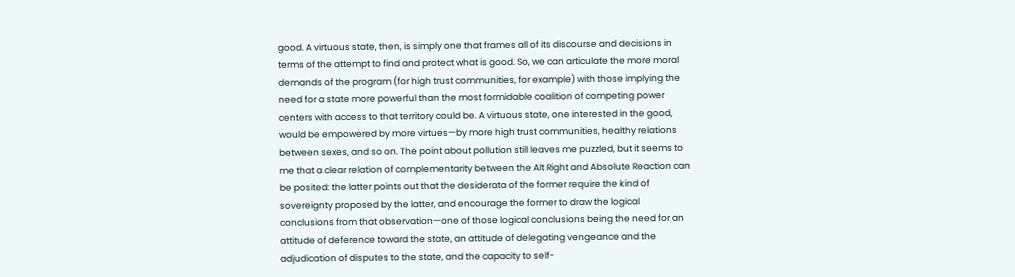good. A virtuous state, then, is simply one that frames all of its discourse and decisions in terms of the attempt to find and protect what is good. So, we can articulate the more moral demands of the program (for high trust communities, for example) with those implying the need for a state more powerful than the most formidable coalition of competing power centers with access to that territory could be. A virtuous state, one interested in the good, would be empowered by more virtues—by more high trust communities, healthy relations between sexes, and so on. The point about pollution still leaves me puzzled, but it seems to me that a clear relation of complementarity between the Alt Right and Absolute Reaction can be posited: the latter points out that the desiderata of the former require the kind of sovereignty proposed by the latter, and encourage the former to draw the logical conclusions from that observation—one of those logical conclusions being the need for an attitude of deference toward the state, an attitude of delegating vengeance and the adjudication of disputes to the state, and the capacity to self-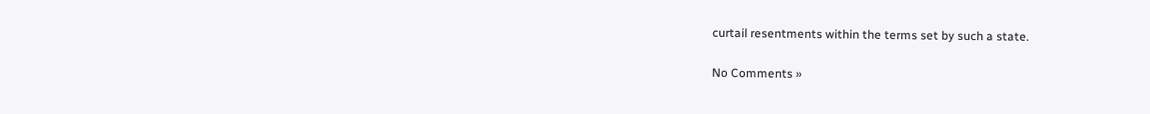curtail resentments within the terms set by such a state.

No Comments »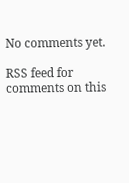No comments yet.

RSS feed for comments on this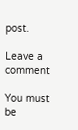post.

Leave a comment

You must be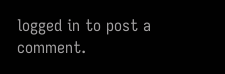logged in to post a comment.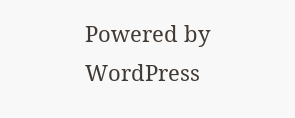Powered by WordPress